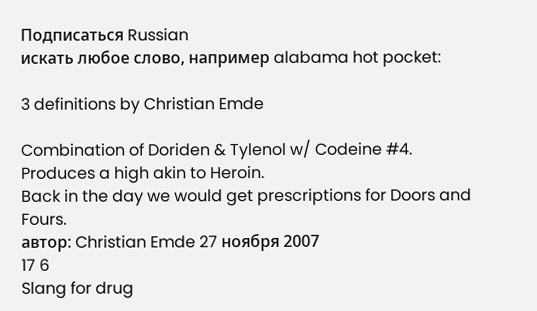Подписаться Russian
искать любое слово, например alabama hot pocket:

3 definitions by Christian Emde

Combination of Doriden & Tylenol w/ Codeine #4. Produces a high akin to Heroin.
Back in the day we would get prescriptions for Doors and Fours.
автор: Christian Emde 27 ноября 2007
17 6
Slang for drug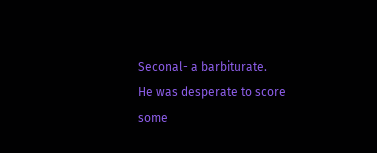Seconal- a barbiturate.
He was desperate to score some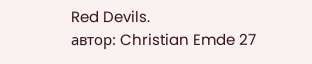Red Devils.
автор: Christian Emde 27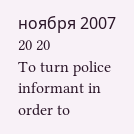ноября 2007
20 20
To turn police informant in order to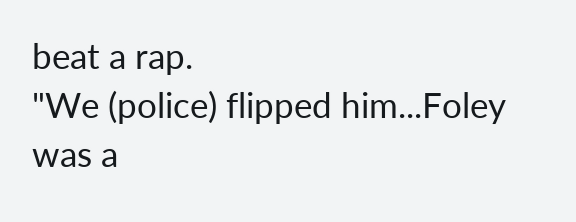beat a rap.
"We (police) flipped him...Foley was a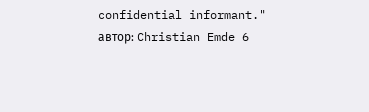confidential informant."
автор: Christian Emde 6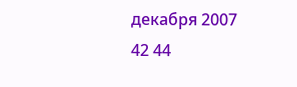декабря 2007
42 44